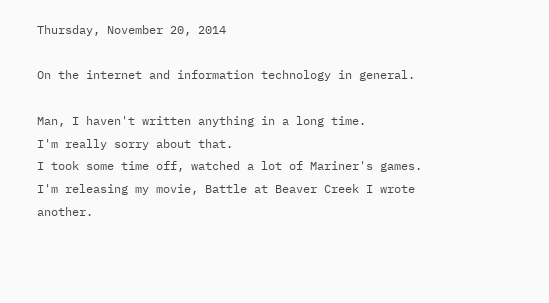Thursday, November 20, 2014

On the internet and information technology in general.

Man, I haven't written anything in a long time.
I'm really sorry about that.
I took some time off, watched a lot of Mariner's games.
I'm releasing my movie, Battle at Beaver Creek I wrote another.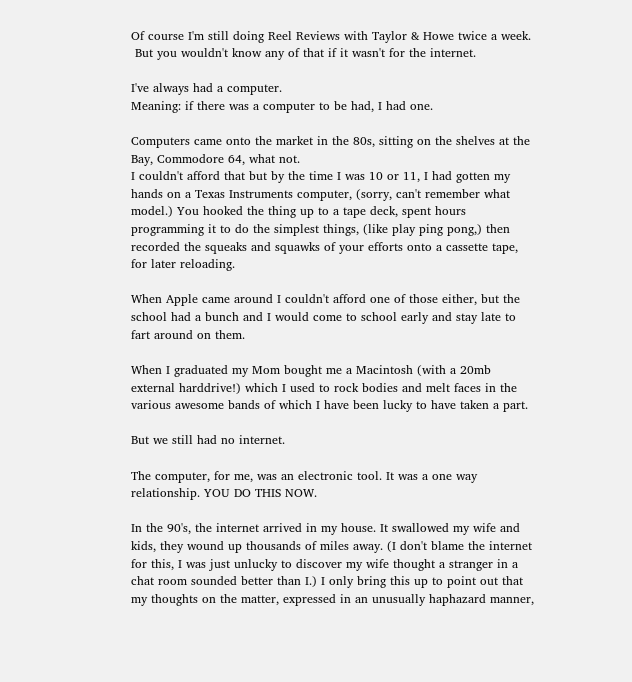Of course I'm still doing Reel Reviews with Taylor & Howe twice a week.
 But you wouldn't know any of that if it wasn't for the internet.

I've always had a computer.
Meaning: if there was a computer to be had, I had one.

Computers came onto the market in the 80s, sitting on the shelves at the Bay, Commodore 64, what not.
I couldn't afford that but by the time I was 10 or 11, I had gotten my hands on a Texas Instruments computer, (sorry, can't remember what model.) You hooked the thing up to a tape deck, spent hours programming it to do the simplest things, (like play ping pong,) then recorded the squeaks and squawks of your efforts onto a cassette tape, for later reloading.

When Apple came around I couldn't afford one of those either, but the school had a bunch and I would come to school early and stay late to fart around on them.

When I graduated my Mom bought me a Macintosh (with a 20mb external harddrive!) which I used to rock bodies and melt faces in the various awesome bands of which I have been lucky to have taken a part.

But we still had no internet.

The computer, for me, was an electronic tool. It was a one way relationship. YOU DO THIS NOW.

In the 90's, the internet arrived in my house. It swallowed my wife and kids, they wound up thousands of miles away. (I don't blame the internet for this, I was just unlucky to discover my wife thought a stranger in a chat room sounded better than I.) I only bring this up to point out that my thoughts on the matter, expressed in an unusually haphazard manner,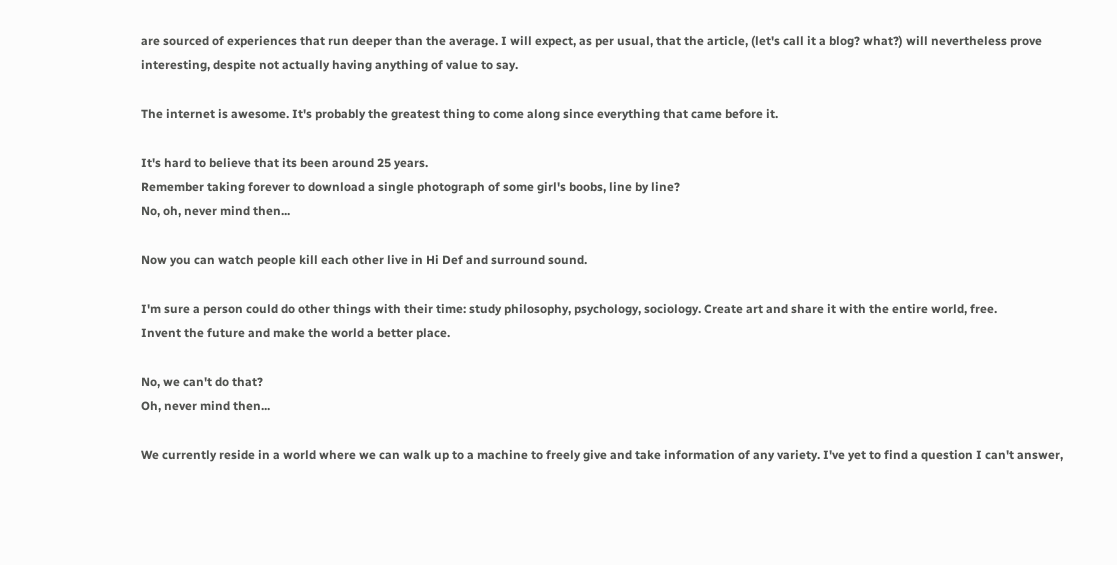are sourced of experiences that run deeper than the average. I will expect, as per usual, that the article, (let's call it a blog? what?) will nevertheless prove interesting, despite not actually having anything of value to say.

The internet is awesome. It's probably the greatest thing to come along since everything that came before it.

It's hard to believe that its been around 25 years.
Remember taking forever to download a single photograph of some girl's boobs, line by line?
No, oh, never mind then...

Now you can watch people kill each other live in Hi Def and surround sound.

I'm sure a person could do other things with their time: study philosophy, psychology, sociology. Create art and share it with the entire world, free.
Invent the future and make the world a better place.

No, we can't do that?
Oh, never mind then...

We currently reside in a world where we can walk up to a machine to freely give and take information of any variety. I've yet to find a question I can't answer,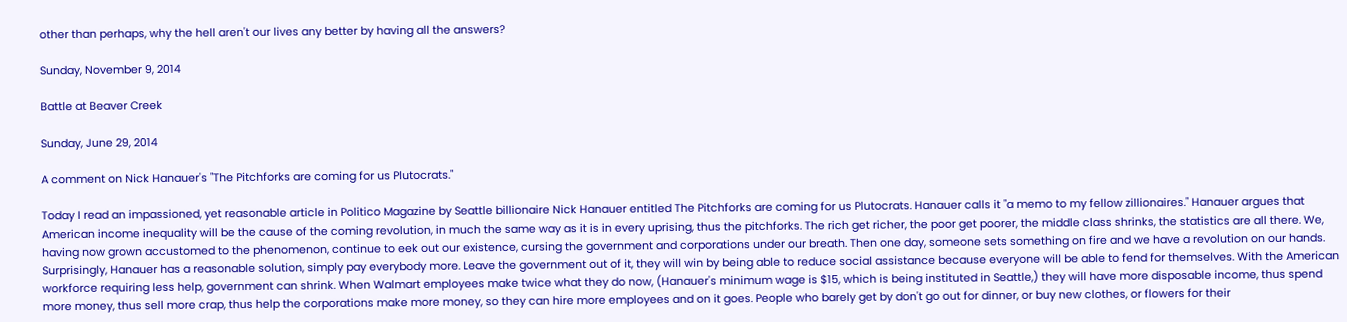other than perhaps, why the hell aren't our lives any better by having all the answers?

Sunday, November 9, 2014

Battle at Beaver Creek

Sunday, June 29, 2014

A comment on Nick Hanauer's "The Pitchforks are coming for us Plutocrats."

Today I read an impassioned, yet reasonable article in Politico Magazine by Seattle billionaire Nick Hanauer entitled The Pitchforks are coming for us Plutocrats. Hanauer calls it "a memo to my fellow zillionaires." Hanauer argues that American income inequality will be the cause of the coming revolution, in much the same way as it is in every uprising, thus the pitchforks. The rich get richer, the poor get poorer, the middle class shrinks, the statistics are all there. We, having now grown accustomed to the phenomenon, continue to eek out our existence, cursing the government and corporations under our breath. Then one day, someone sets something on fire and we have a revolution on our hands.
Surprisingly, Hanauer has a reasonable solution, simply pay everybody more. Leave the government out of it, they will win by being able to reduce social assistance because everyone will be able to fend for themselves. With the American workforce requiring less help, government can shrink. When Walmart employees make twice what they do now, (Hanauer's minimum wage is $15, which is being instituted in Seattle,) they will have more disposable income, thus spend more money, thus sell more crap, thus help the corporations make more money, so they can hire more employees and on it goes. People who barely get by don't go out for dinner, or buy new clothes, or flowers for their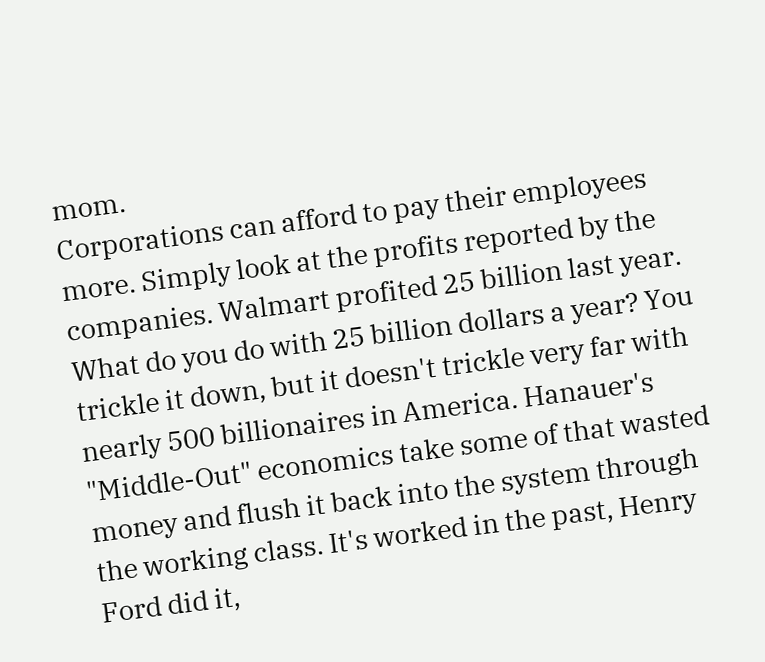mom.
Corporations can afford to pay their employees more. Simply look at the profits reported by the companies. Walmart profited 25 billion last year. What do you do with 25 billion dollars a year? You trickle it down, but it doesn't trickle very far with nearly 500 billionaires in America. Hanauer's "Middle-Out" economics take some of that wasted money and flush it back into the system through the working class. It's worked in the past, Henry Ford did it,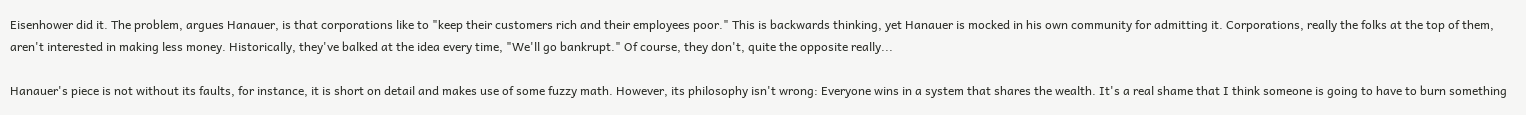Eisenhower did it. The problem, argues Hanauer, is that corporations like to "keep their customers rich and their employees poor." This is backwards thinking, yet Hanauer is mocked in his own community for admitting it. Corporations, really the folks at the top of them, aren't interested in making less money. Historically, they've balked at the idea every time, "We'll go bankrupt." Of course, they don't, quite the opposite really...

Hanauer's piece is not without its faults, for instance, it is short on detail and makes use of some fuzzy math. However, its philosophy isn't wrong: Everyone wins in a system that shares the wealth. It's a real shame that I think someone is going to have to burn something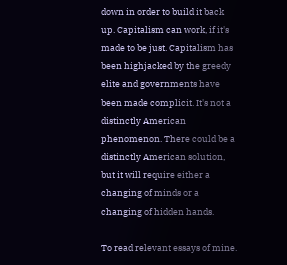down in order to build it back up. Capitalism can work, if it's made to be just. Capitalism has been highjacked by the greedy elite and governments have been made complicit. It's not a distinctly American phenomenon. There could be a distinctly American solution, but it will require either a changing of minds or a changing of hidden hands.

To read relevant essays of mine.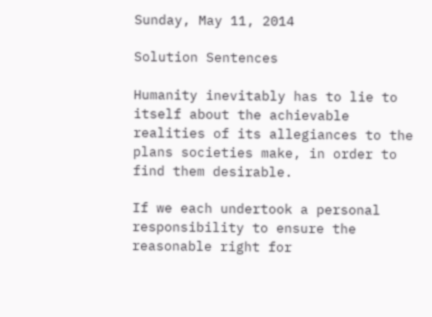Sunday, May 11, 2014

Solution Sentences

Humanity inevitably has to lie to itself about the achievable realities of its allegiances to the plans societies make, in order to find them desirable.

If we each undertook a personal responsibility to ensure the reasonable right for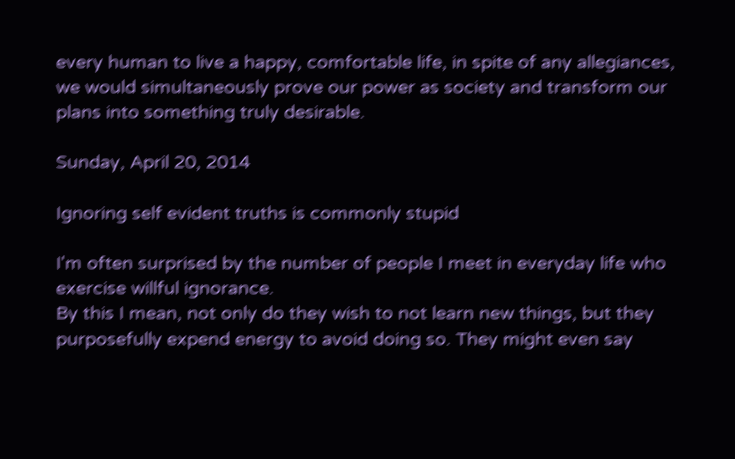every human to live a happy, comfortable life, in spite of any allegiances, we would simultaneously prove our power as society and transform our plans into something truly desirable.

Sunday, April 20, 2014

Ignoring self evident truths is commonly stupid

I'm often surprised by the number of people I meet in everyday life who exercise willful ignorance.
By this I mean, not only do they wish to not learn new things, but they purposefully expend energy to avoid doing so. They might even say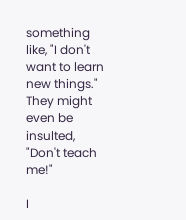something like, "I don't want to learn new things." They might even be insulted, "Don't teach me!"

I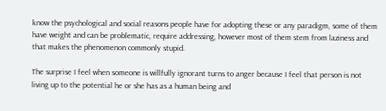know the psychological and social reasons people have for adopting these or any paradigm, some of them have weight and can be problematic, require addressing, however most of them stem from laziness and that makes the phenomenon commonly stupid.

The surprise I feel when someone is willfully ignorant turns to anger because I feel that person is not living up to the potential he or she has as a human being and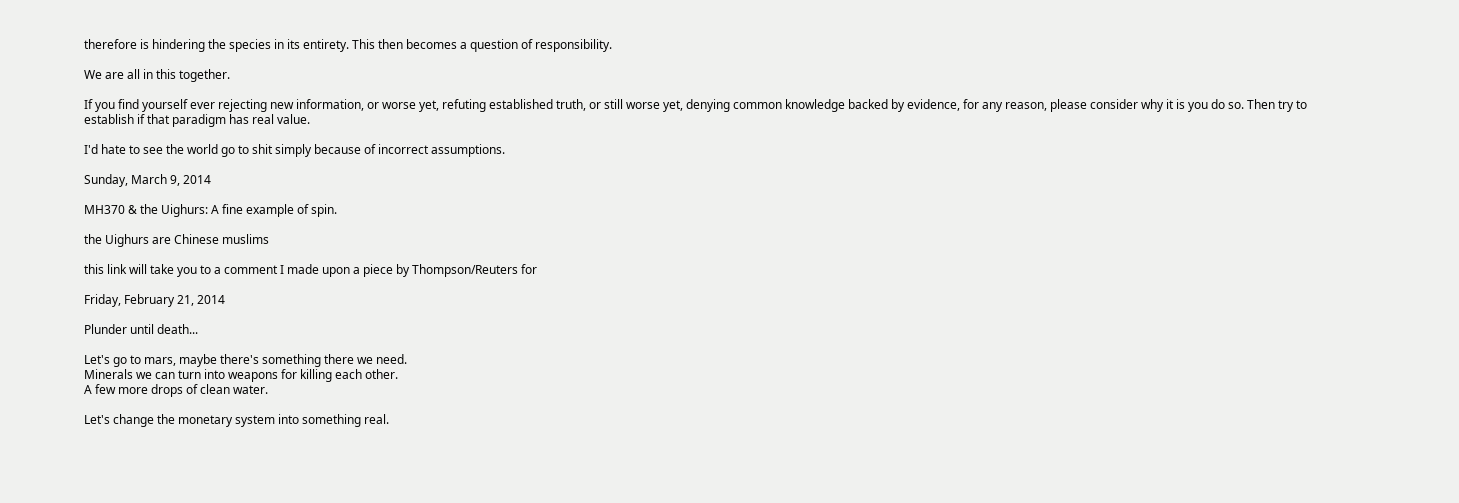therefore is hindering the species in its entirety. This then becomes a question of responsibility.

We are all in this together.

If you find yourself ever rejecting new information, or worse yet, refuting established truth, or still worse yet, denying common knowledge backed by evidence, for any reason, please consider why it is you do so. Then try to establish if that paradigm has real value.

I'd hate to see the world go to shit simply because of incorrect assumptions.

Sunday, March 9, 2014

MH370 & the Uighurs: A fine example of spin.

the Uighurs are Chinese muslims

this link will take you to a comment I made upon a piece by Thompson/Reuters for

Friday, February 21, 2014

Plunder until death...

Let's go to mars, maybe there's something there we need.
Minerals we can turn into weapons for killing each other.
A few more drops of clean water.

Let's change the monetary system into something real.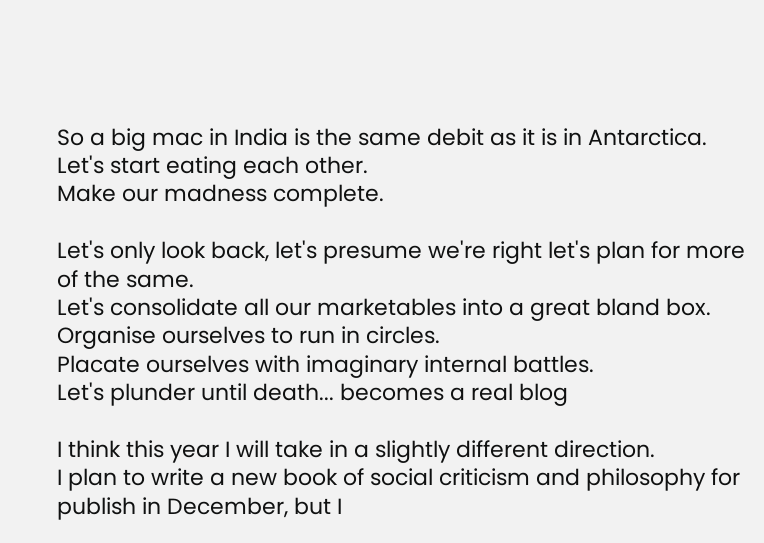So a big mac in India is the same debit as it is in Antarctica.
Let's start eating each other.
Make our madness complete.

Let's only look back, let's presume we're right let's plan for more of the same.
Let's consolidate all our marketables into a great bland box.
Organise ourselves to run in circles.
Placate ourselves with imaginary internal battles.
Let's plunder until death... becomes a real blog

I think this year I will take in a slightly different direction.
I plan to write a new book of social criticism and philosophy for publish in December, but I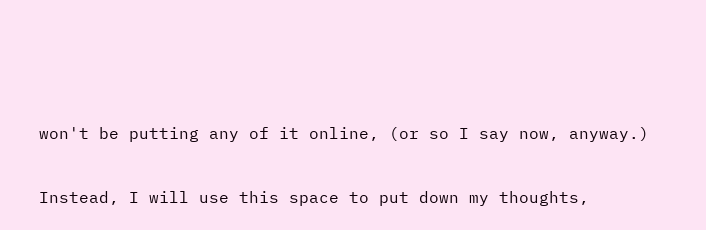won't be putting any of it online, (or so I say now, anyway.)

Instead, I will use this space to put down my thoughts,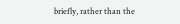briefly, rather than the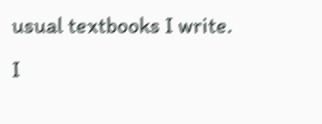usual textbooks I write.
I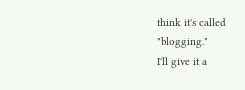think it's called "blogging."
I'll give it a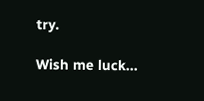try.

Wish me luck...